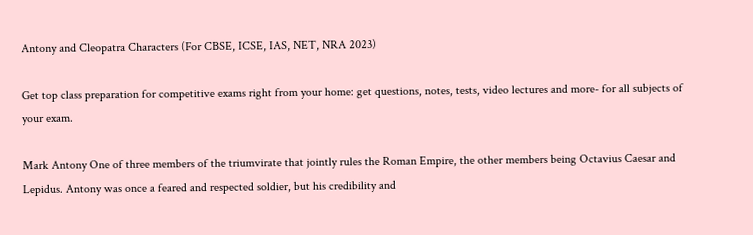Antony and Cleopatra Characters (For CBSE, ICSE, IAS, NET, NRA 2023)

Get top class preparation for competitive exams right from your home: get questions, notes, tests, video lectures and more- for all subjects of your exam.

Mark Antony One of three members of the triumvirate that jointly rules the Roman Empire, the other members being Octavius Caesar and Lepidus. Antony was once a feared and respected soldier, but his credibility and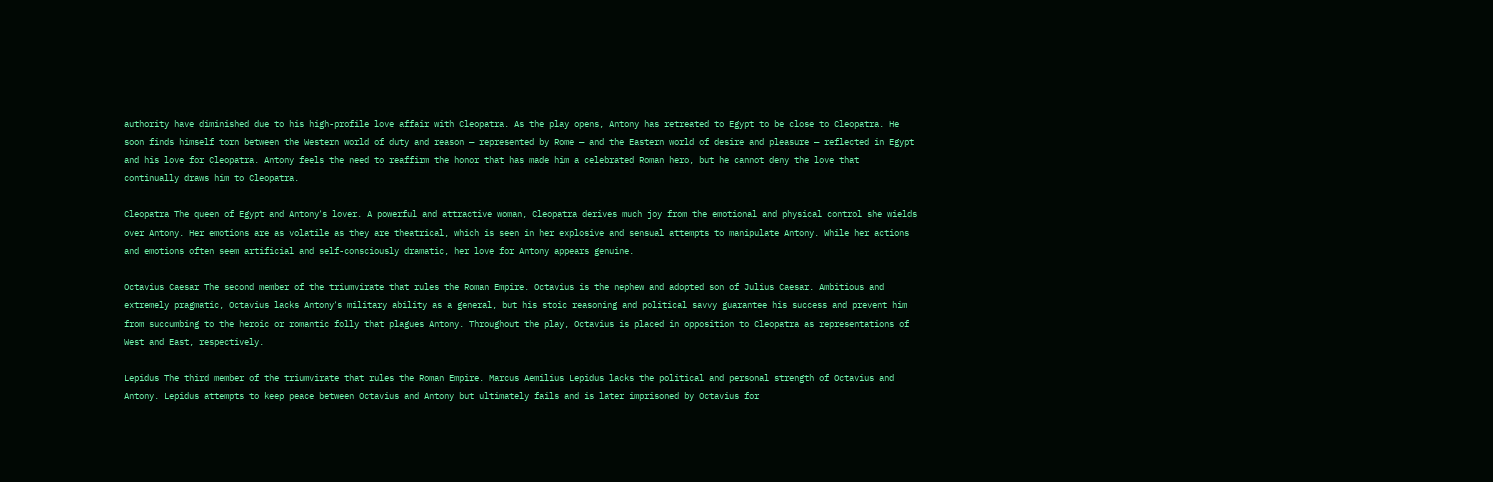authority have diminished due to his high-profile love affair with Cleopatra. As the play opens, Antony has retreated to Egypt to be close to Cleopatra. He soon finds himself torn between the Western world of duty and reason — represented by Rome — and the Eastern world of desire and pleasure — reflected in Egypt and his love for Cleopatra. Antony feels the need to reaffirm the honor that has made him a celebrated Roman hero, but he cannot deny the love that continually draws him to Cleopatra.

Cleopatra The queen of Egypt and Antony՚s lover. A powerful and attractive woman, Cleopatra derives much joy from the emotional and physical control she wields over Antony. Her emotions are as volatile as they are theatrical, which is seen in her explosive and sensual attempts to manipulate Antony. While her actions and emotions often seem artificial and self-consciously dramatic, her love for Antony appears genuine.

Octavius Caesar The second member of the triumvirate that rules the Roman Empire. Octavius is the nephew and adopted son of Julius Caesar. Ambitious and extremely pragmatic, Octavius lacks Antony՚s military ability as a general, but his stoic reasoning and political savvy guarantee his success and prevent him from succumbing to the heroic or romantic folly that plagues Antony. Throughout the play, Octavius is placed in opposition to Cleopatra as representations of West and East, respectively.

Lepidus The third member of the triumvirate that rules the Roman Empire. Marcus Aemilius Lepidus lacks the political and personal strength of Octavius and Antony. Lepidus attempts to keep peace between Octavius and Antony but ultimately fails and is later imprisoned by Octavius for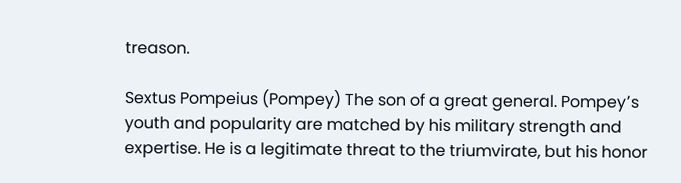treason.

Sextus Pompeius (Pompey) The son of a great general. Pompey՚s youth and popularity are matched by his military strength and expertise. He is a legitimate threat to the triumvirate, but his honor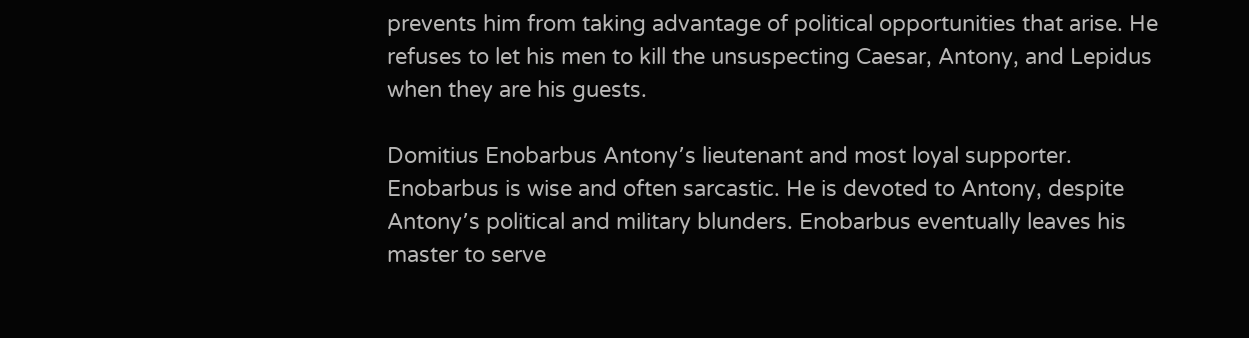prevents him from taking advantage of political opportunities that arise. He refuses to let his men to kill the unsuspecting Caesar, Antony, and Lepidus when they are his guests.

Domitius Enobarbus Antony՚s lieutenant and most loyal supporter. Enobarbus is wise and often sarcastic. He is devoted to Antony, despite Antony՚s political and military blunders. Enobarbus eventually leaves his master to serve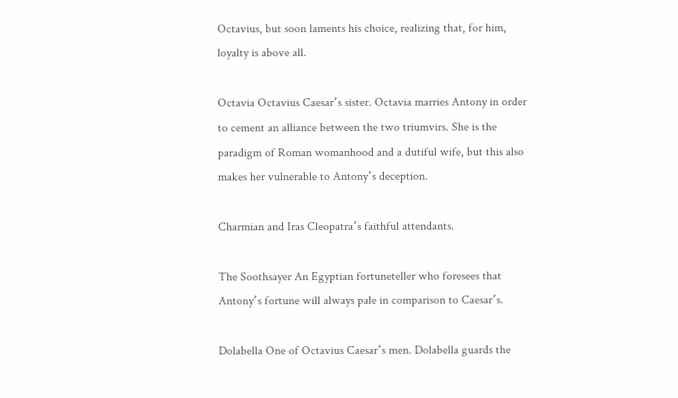Octavius, but soon laments his choice, realizing that, for him, loyalty is above all.

Octavia Octavius Caesar՚s sister. Octavia marries Antony in order to cement an alliance between the two triumvirs. She is the paradigm of Roman womanhood and a dutiful wife, but this also makes her vulnerable to Antony՚s deception.

Charmian and Iras Cleopatra՚s faithful attendants.

The Soothsayer An Egyptian fortuneteller who foresees that Antony՚s fortune will always pale in comparison to Caesar՚s.

Dolabella One of Octavius Caesar՚s men. Dolabella guards the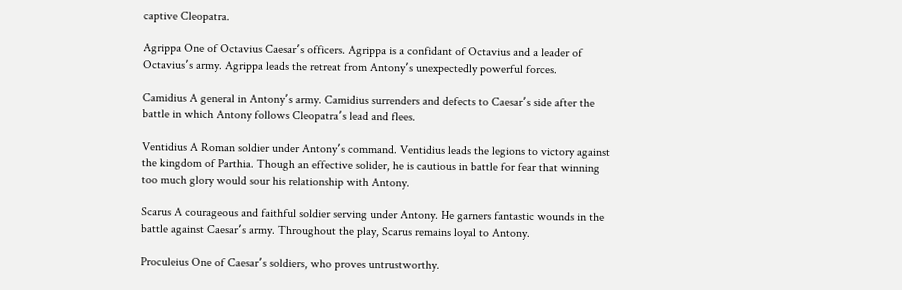captive Cleopatra.

Agrippa One of Octavius Caesar՚s officers. Agrippa is a confidant of Octavius and a leader of Octavius՚s army. Agrippa leads the retreat from Antony՚s unexpectedly powerful forces.

Camidius A general in Antony՚s army. Camidius surrenders and defects to Caesar՚s side after the battle in which Antony follows Cleopatra՚s lead and flees.

Ventidius A Roman soldier under Antony՚s command. Ventidius leads the legions to victory against the kingdom of Parthia. Though an effective solider, he is cautious in battle for fear that winning too much glory would sour his relationship with Antony.

Scarus A courageous and faithful soldier serving under Antony. He garners fantastic wounds in the battle against Caesar՚s army. Throughout the play, Scarus remains loyal to Antony.

Proculeius One of Caesar՚s soldiers, who proves untrustworthy.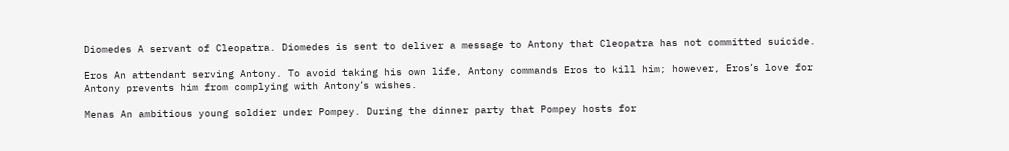Diomedes A servant of Cleopatra. Diomedes is sent to deliver a message to Antony that Cleopatra has not committed suicide.

Eros An attendant serving Antony. To avoid taking his own life, Antony commands Eros to kill him; however, Eros՚s love for Antony prevents him from complying with Antony՚s wishes.

Menas An ambitious young soldier under Pompey. During the dinner party that Pompey hosts for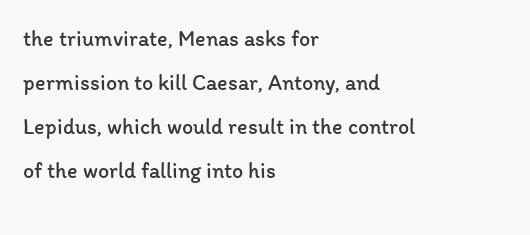the triumvirate, Menas asks for permission to kill Caesar, Antony, and Lepidus, which would result in the control of the world falling into his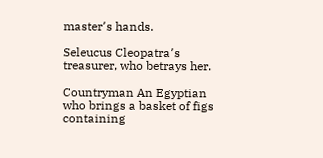master՚s hands.

Seleucus Cleopatra՚s treasurer, who betrays her.

Countryman An Egyptian who brings a basket of figs containing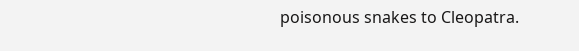poisonous snakes to Cleopatra.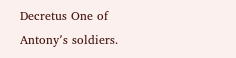Decretus One of Antony՚s soldiers.